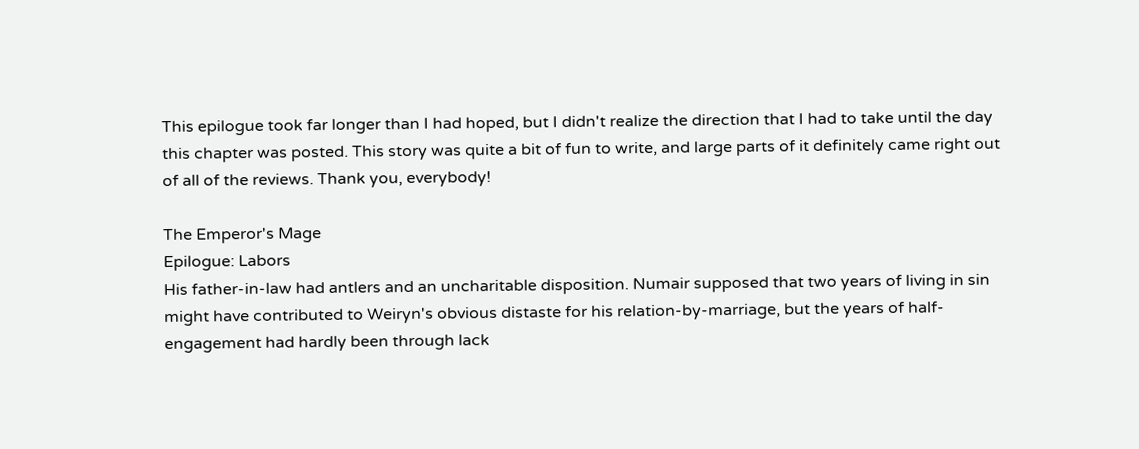This epilogue took far longer than I had hoped, but I didn't realize the direction that I had to take until the day this chapter was posted. This story was quite a bit of fun to write, and large parts of it definitely came right out of all of the reviews. Thank you, everybody!

The Emperor's Mage
Epilogue: Labors
His father-in-law had antlers and an uncharitable disposition. Numair supposed that two years of living in sin might have contributed to Weiryn's obvious distaste for his relation-by-marriage, but the years of half-engagement had hardly been through lack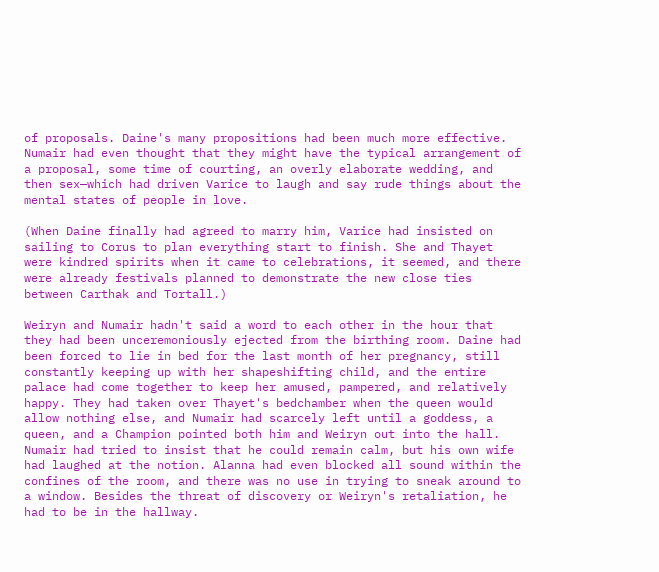of proposals. Daine's many propositions had been much more effective. Numair had even thought that they might have the typical arrangement of a proposal, some time of courting, an overly elaborate wedding, and then sex—which had driven Varice to laugh and say rude things about the mental states of people in love.

(When Daine finally had agreed to marry him, Varice had insisted on sailing to Corus to plan everything start to finish. She and Thayet were kindred spirits when it came to celebrations, it seemed, and there were already festivals planned to demonstrate the new close ties between Carthak and Tortall.)

Weiryn and Numair hadn't said a word to each other in the hour that they had been unceremoniously ejected from the birthing room. Daine had been forced to lie in bed for the last month of her pregnancy, still constantly keeping up with her shapeshifting child, and the entire palace had come together to keep her amused, pampered, and relatively happy. They had taken over Thayet's bedchamber when the queen would allow nothing else, and Numair had scarcely left until a goddess, a queen, and a Champion pointed both him and Weiryn out into the hall. Numair had tried to insist that he could remain calm, but his own wife had laughed at the notion. Alanna had even blocked all sound within the confines of the room, and there was no use in trying to sneak around to a window. Besides the threat of discovery or Weiryn's retaliation, he had to be in the hallway.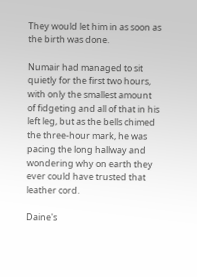They would let him in as soon as the birth was done.

Numair had managed to sit quietly for the first two hours, with only the smallest amount of fidgeting and all of that in his left leg, but as the bells chimed the three-hour mark, he was pacing the long hallway and wondering why on earth they ever could have trusted that leather cord.

Daine's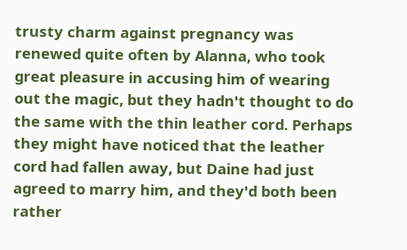trusty charm against pregnancy was renewed quite often by Alanna, who took great pleasure in accusing him of wearing out the magic, but they hadn't thought to do the same with the thin leather cord. Perhaps they might have noticed that the leather cord had fallen away, but Daine had just agreed to marry him, and they'd both been rather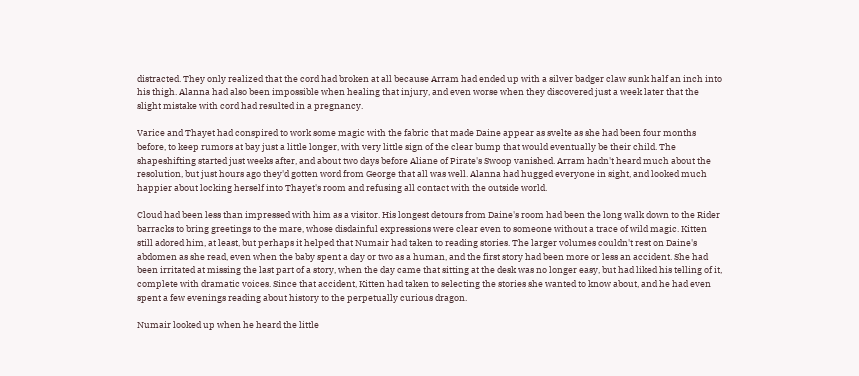distracted. They only realized that the cord had broken at all because Arram had ended up with a silver badger claw sunk half an inch into his thigh. Alanna had also been impossible when healing that injury, and even worse when they discovered just a week later that the slight mistake with cord had resulted in a pregnancy.

Varice and Thayet had conspired to work some magic with the fabric that made Daine appear as svelte as she had been four months before, to keep rumors at bay just a little longer, with very little sign of the clear bump that would eventually be their child. The shapeshifting started just weeks after, and about two days before Aliane of Pirate's Swoop vanished. Arram hadn't heard much about the resolution, but just hours ago they'd gotten word from George that all was well. Alanna had hugged everyone in sight, and looked much happier about locking herself into Thayet's room and refusing all contact with the outside world.

Cloud had been less than impressed with him as a visitor. His longest detours from Daine's room had been the long walk down to the Rider barracks to bring greetings to the mare, whose disdainful expressions were clear even to someone without a trace of wild magic. Kitten still adored him, at least, but perhaps it helped that Numair had taken to reading stories. The larger volumes couldn't rest on Daine's abdomen as she read, even when the baby spent a day or two as a human, and the first story had been more or less an accident. She had been irritated at missing the last part of a story, when the day came that sitting at the desk was no longer easy, but had liked his telling of it, complete with dramatic voices. Since that accident, Kitten had taken to selecting the stories she wanted to know about, and he had even spent a few evenings reading about history to the perpetually curious dragon.

Numair looked up when he heard the little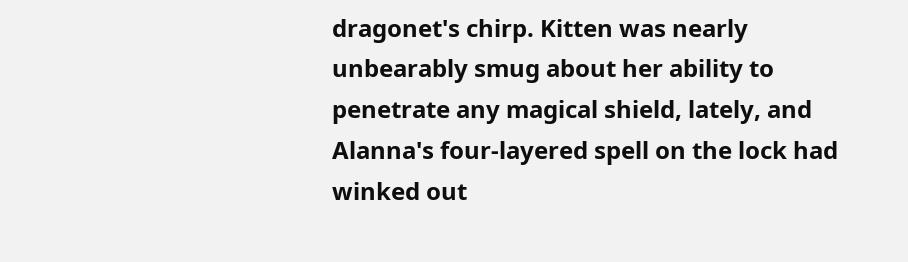dragonet's chirp. Kitten was nearly unbearably smug about her ability to penetrate any magical shield, lately, and Alanna's four-layered spell on the lock had winked out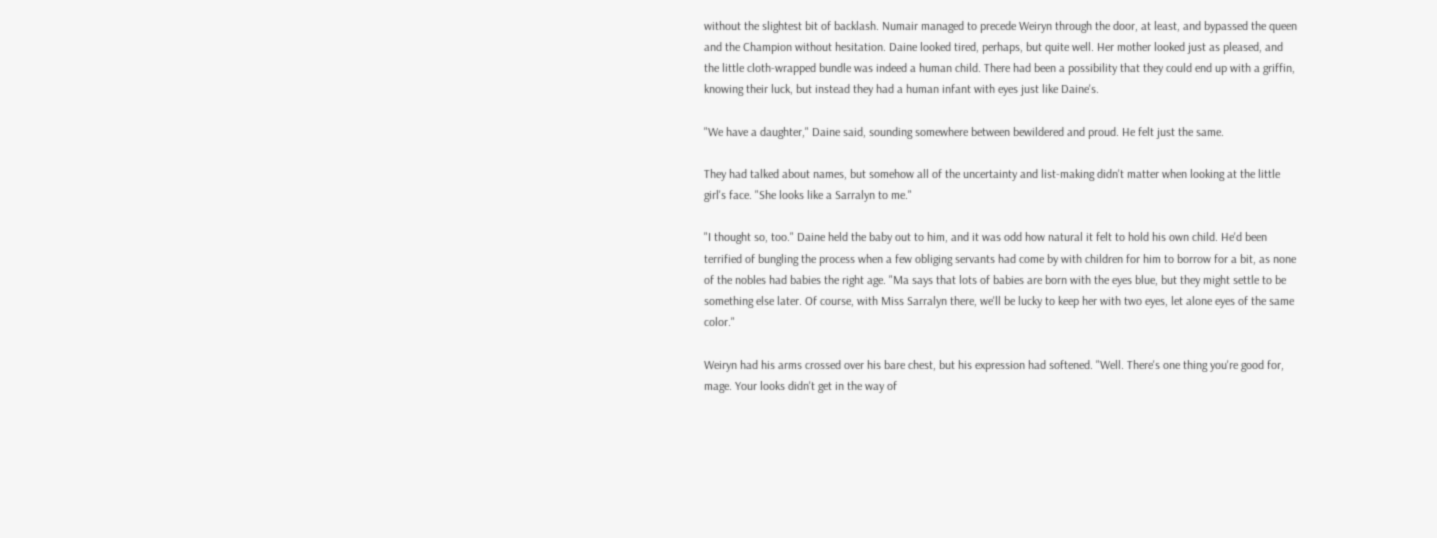without the slightest bit of backlash. Numair managed to precede Weiryn through the door, at least, and bypassed the queen and the Champion without hesitation. Daine looked tired, perhaps, but quite well. Her mother looked just as pleased, and the little cloth-wrapped bundle was indeed a human child. There had been a possibility that they could end up with a griffin, knowing their luck, but instead they had a human infant with eyes just like Daine's.

"We have a daughter," Daine said, sounding somewhere between bewildered and proud. He felt just the same.

They had talked about names, but somehow all of the uncertainty and list-making didn't matter when looking at the little girl's face. "She looks like a Sarralyn to me."

"I thought so, too." Daine held the baby out to him, and it was odd how natural it felt to hold his own child. He'd been terrified of bungling the process when a few obliging servants had come by with children for him to borrow for a bit, as none of the nobles had babies the right age. "Ma says that lots of babies are born with the eyes blue, but they might settle to be something else later. Of course, with Miss Sarralyn there, we'll be lucky to keep her with two eyes, let alone eyes of the same color."

Weiryn had his arms crossed over his bare chest, but his expression had softened. "Well. There's one thing you're good for, mage. Your looks didn't get in the way of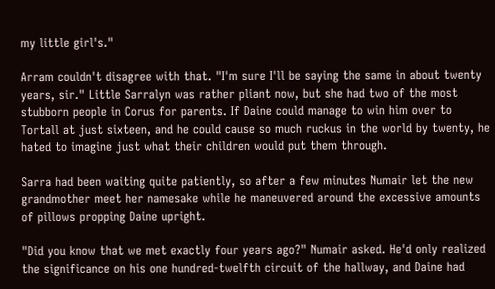my little girl's."

Arram couldn't disagree with that. "I'm sure I'll be saying the same in about twenty years, sir." Little Sarralyn was rather pliant now, but she had two of the most stubborn people in Corus for parents. If Daine could manage to win him over to Tortall at just sixteen, and he could cause so much ruckus in the world by twenty, he hated to imagine just what their children would put them through.

Sarra had been waiting quite patiently, so after a few minutes Numair let the new grandmother meet her namesake while he maneuvered around the excessive amounts of pillows propping Daine upright.

"Did you know that we met exactly four years ago?" Numair asked. He'd only realized the significance on his one hundred-twelfth circuit of the hallway, and Daine had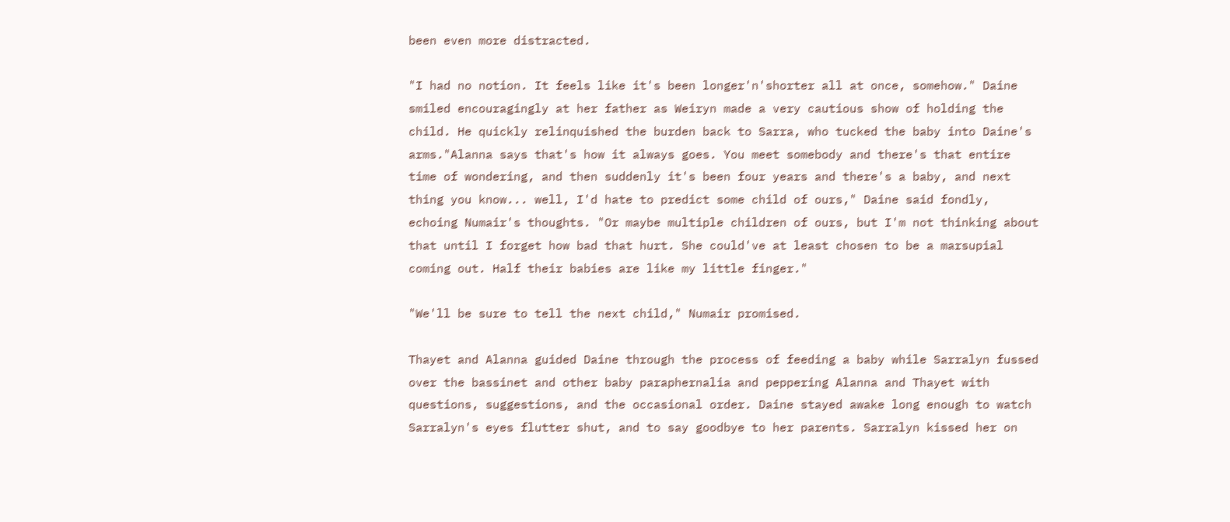been even more distracted.

"I had no notion. It feels like it's been longer'n'shorter all at once, somehow." Daine smiled encouragingly at her father as Weiryn made a very cautious show of holding the child. He quickly relinquished the burden back to Sarra, who tucked the baby into Daine's arms."Alanna says that's how it always goes. You meet somebody and there's that entire time of wondering, and then suddenly it's been four years and there's a baby, and next thing you know... well, I'd hate to predict some child of ours," Daine said fondly, echoing Numair's thoughts. "Or maybe multiple children of ours, but I'm not thinking about that until I forget how bad that hurt. She could've at least chosen to be a marsupial coming out. Half their babies are like my little finger."

"We'll be sure to tell the next child," Numair promised.

Thayet and Alanna guided Daine through the process of feeding a baby while Sarralyn fussed over the bassinet and other baby paraphernalia and peppering Alanna and Thayet with questions, suggestions, and the occasional order. Daine stayed awake long enough to watch Sarralyn's eyes flutter shut, and to say goodbye to her parents. Sarralyn kissed her on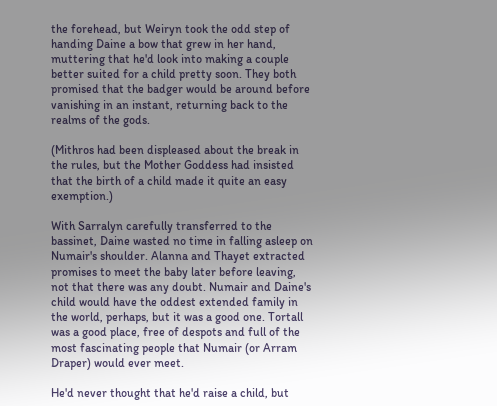the forehead, but Weiryn took the odd step of handing Daine a bow that grew in her hand, muttering that he'd look into making a couple better suited for a child pretty soon. They both promised that the badger would be around before vanishing in an instant, returning back to the realms of the gods.

(Mithros had been displeased about the break in the rules, but the Mother Goddess had insisted that the birth of a child made it quite an easy exemption.)

With Sarralyn carefully transferred to the bassinet, Daine wasted no time in falling asleep on Numair's shoulder. Alanna and Thayet extracted promises to meet the baby later before leaving, not that there was any doubt. Numair and Daine's child would have the oddest extended family in the world, perhaps, but it was a good one. Tortall was a good place, free of despots and full of the most fascinating people that Numair (or Arram Draper) would ever meet.

He'd never thought that he'd raise a child, but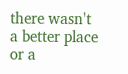there wasn't a better place or a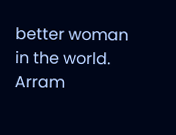better woman in the world. Arram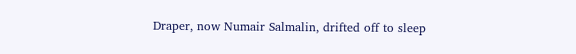Draper, now Numair Salmalin, drifted off to sleep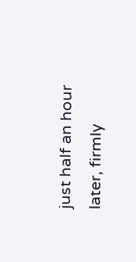just half an hour later, firmly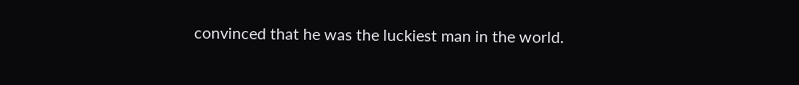convinced that he was the luckiest man in the world.